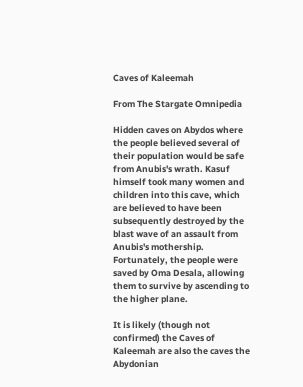Caves of Kaleemah

From The Stargate Omnipedia

Hidden caves on Abydos where the people believed several of their population would be safe from Anubis's wrath. Kasuf himself took many women and children into this cave, which are believed to have been subsequently destroyed by the blast wave of an assault from Anubis's mothership. Fortunately, the people were saved by Oma Desala, allowing them to survive by ascending to the higher plane.

It is likely (though not confirmed) the Caves of Kaleemah are also the caves the Abydonian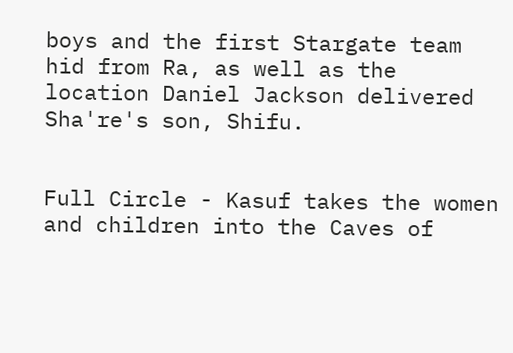boys and the first Stargate team hid from Ra, as well as the location Daniel Jackson delivered Sha're's son, Shifu.


Full Circle - Kasuf takes the women and children into the Caves of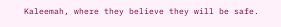Kaleemah, where they believe they will be safe.